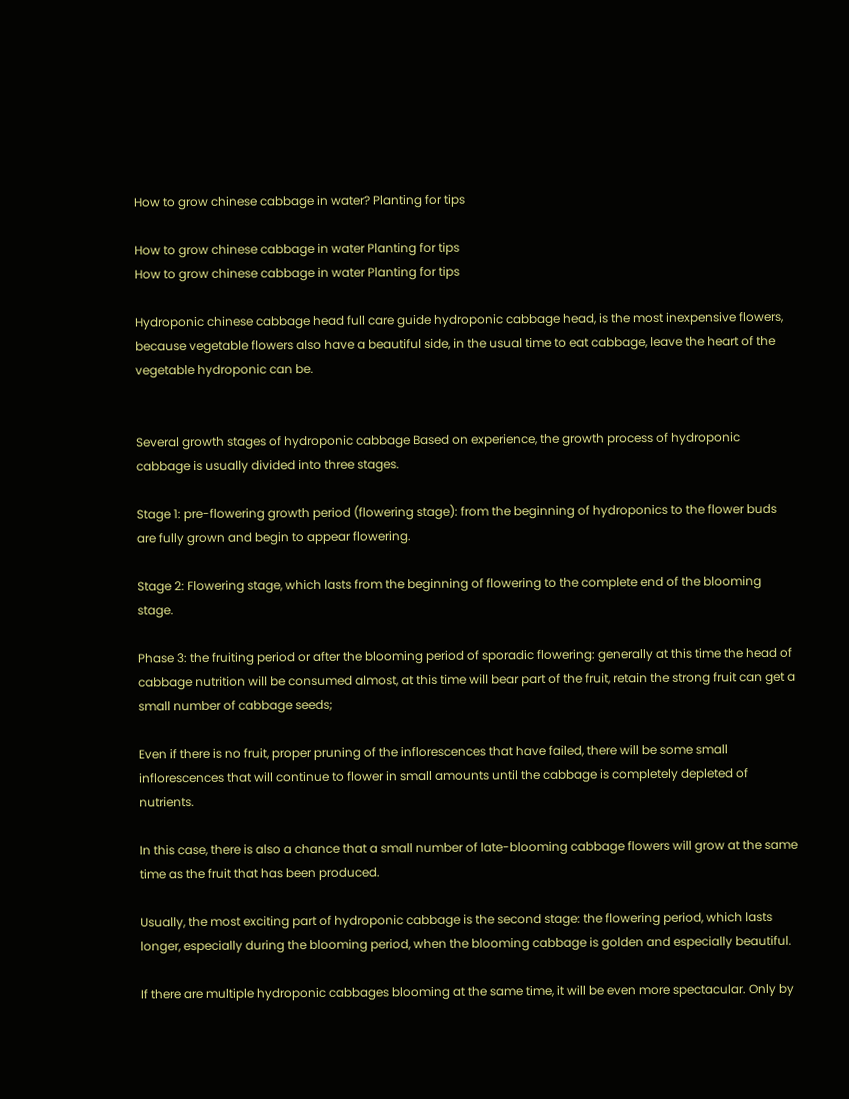How to grow chinese cabbage in water? Planting for tips

How to grow chinese cabbage in water Planting for tips
How to grow chinese cabbage in water Planting for tips

Hydroponic chinese cabbage head full care guide hydroponic cabbage head, is the most inexpensive flowers, because vegetable flowers also have a beautiful side, in the usual time to eat cabbage, leave the heart of the vegetable hydroponic can be.


Several growth stages of hydroponic cabbage Based on experience, the growth process of hydroponic cabbage is usually divided into three stages.

Stage 1: pre-flowering growth period (flowering stage): from the beginning of hydroponics to the flower buds are fully grown and begin to appear flowering.

Stage 2: Flowering stage, which lasts from the beginning of flowering to the complete end of the blooming stage.

Phase 3: the fruiting period or after the blooming period of sporadic flowering: generally at this time the head of cabbage nutrition will be consumed almost, at this time will bear part of the fruit, retain the strong fruit can get a small number of cabbage seeds;

Even if there is no fruit, proper pruning of the inflorescences that have failed, there will be some small inflorescences that will continue to flower in small amounts until the cabbage is completely depleted of nutrients.

In this case, there is also a chance that a small number of late-blooming cabbage flowers will grow at the same time as the fruit that has been produced.

Usually, the most exciting part of hydroponic cabbage is the second stage: the flowering period, which lasts longer, especially during the blooming period, when the blooming cabbage is golden and especially beautiful.

If there are multiple hydroponic cabbages blooming at the same time, it will be even more spectacular. Only by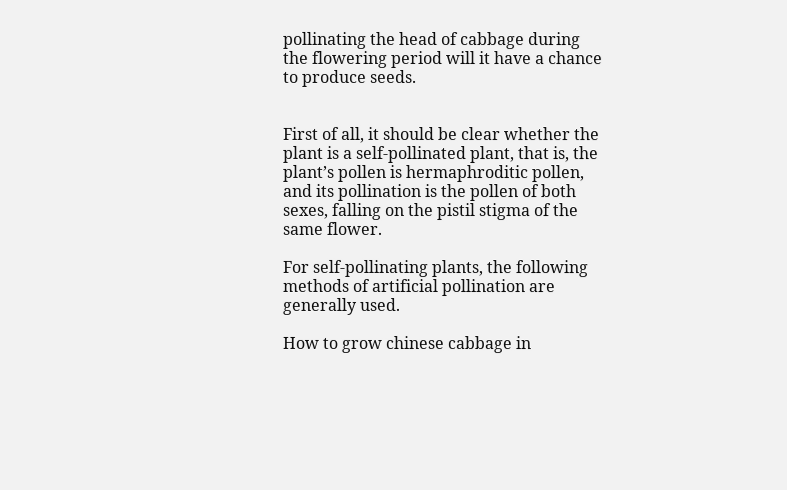pollinating the head of cabbage during the flowering period will it have a chance to produce seeds.


First of all, it should be clear whether the plant is a self-pollinated plant, that is, the plant’s pollen is hermaphroditic pollen, and its pollination is the pollen of both sexes, falling on the pistil stigma of the same flower.

For self-pollinating plants, the following methods of artificial pollination are generally used.

How to grow chinese cabbage in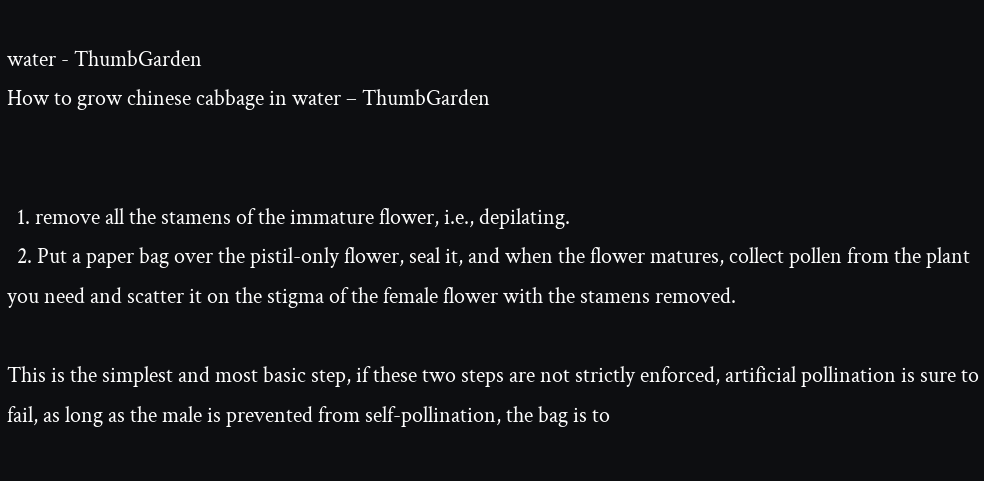water - ThumbGarden
How to grow chinese cabbage in water – ThumbGarden


  1. remove all the stamens of the immature flower, i.e., depilating.
  2. Put a paper bag over the pistil-only flower, seal it, and when the flower matures, collect pollen from the plant you need and scatter it on the stigma of the female flower with the stamens removed.

This is the simplest and most basic step, if these two steps are not strictly enforced, artificial pollination is sure to fail, as long as the male is prevented from self-pollination, the bag is to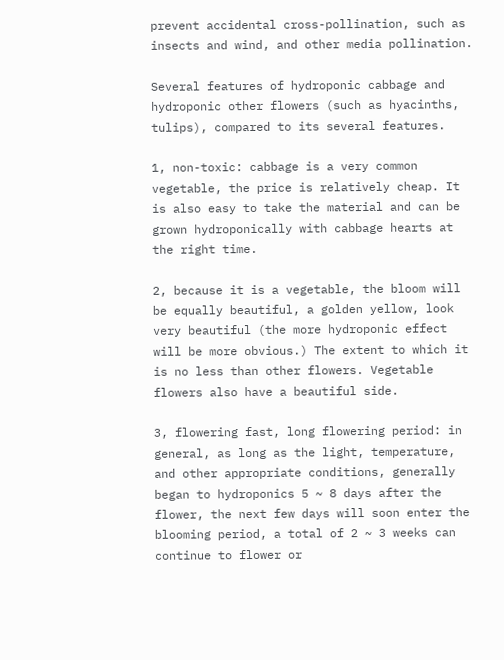prevent accidental cross-pollination, such as insects and wind, and other media pollination.

Several features of hydroponic cabbage and hydroponic other flowers (such as hyacinths, tulips), compared to its several features.

1, non-toxic: cabbage is a very common vegetable, the price is relatively cheap. It is also easy to take the material and can be grown hydroponically with cabbage hearts at the right time.

2, because it is a vegetable, the bloom will be equally beautiful, a golden yellow, look very beautiful (the more hydroponic effect will be more obvious.) The extent to which it is no less than other flowers. Vegetable flowers also have a beautiful side.

3, flowering fast, long flowering period: in general, as long as the light, temperature, and other appropriate conditions, generally began to hydroponics 5 ~ 8 days after the flower, the next few days will soon enter the blooming period, a total of 2 ~ 3 weeks can continue to flower or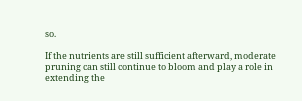so.

If the nutrients are still sufficient afterward, moderate pruning can still continue to bloom and play a role in extending the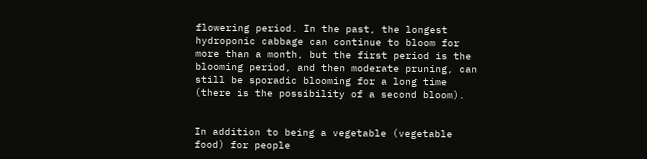flowering period. In the past, the longest hydroponic cabbage can continue to bloom for more than a month, but the first period is the blooming period, and then moderate pruning, can still be sporadic blooming for a long time (there is the possibility of a second bloom).


In addition to being a vegetable (vegetable food) for people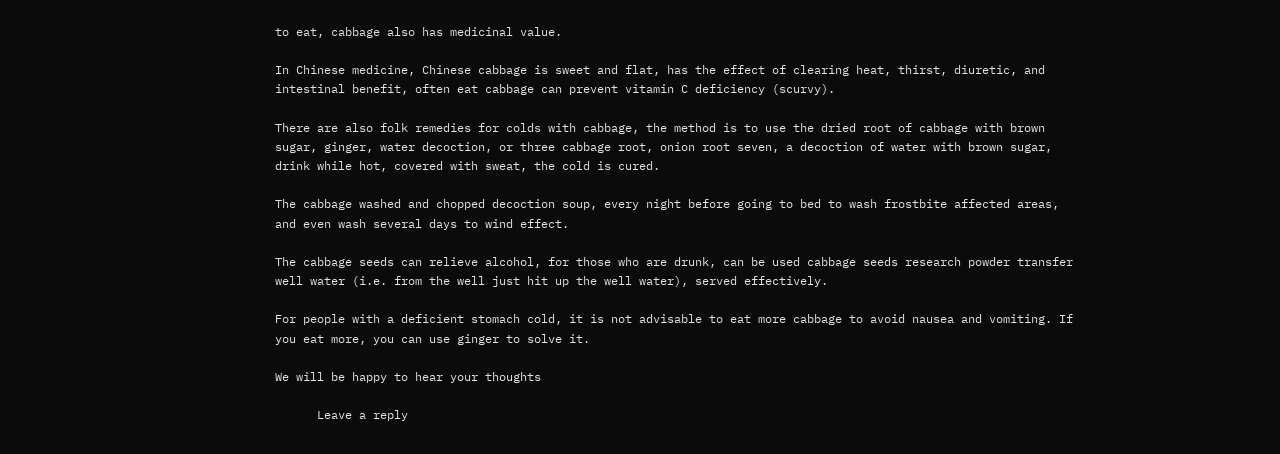to eat, cabbage also has medicinal value.

In Chinese medicine, Chinese cabbage is sweet and flat, has the effect of clearing heat, thirst, diuretic, and intestinal benefit, often eat cabbage can prevent vitamin C deficiency (scurvy).

There are also folk remedies for colds with cabbage, the method is to use the dried root of cabbage with brown sugar, ginger, water decoction, or three cabbage root, onion root seven, a decoction of water with brown sugar, drink while hot, covered with sweat, the cold is cured.

The cabbage washed and chopped decoction soup, every night before going to bed to wash frostbite affected areas, and even wash several days to wind effect.

The cabbage seeds can relieve alcohol, for those who are drunk, can be used cabbage seeds research powder transfer well water (i.e. from the well just hit up the well water), served effectively.

For people with a deficient stomach cold, it is not advisable to eat more cabbage to avoid nausea and vomiting. If you eat more, you can use ginger to solve it.

We will be happy to hear your thoughts

      Leave a reply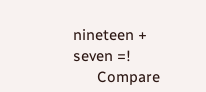nineteen + seven =!
      Compare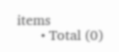items
      • Total (0)